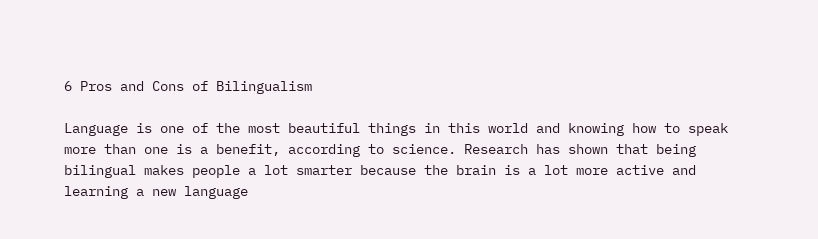6 Pros and Cons of Bilingualism

Language is one of the most beautiful things in this world and knowing how to speak more than one is a benefit, according to science. Research has shown that being bilingual makes people a lot smarter because the brain is a lot more active and learning a new language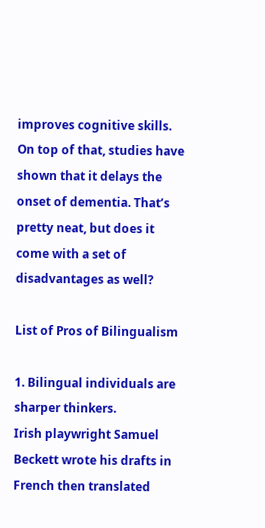improves cognitive skills. On top of that, studies have shown that it delays the onset of dementia. That’s pretty neat, but does it come with a set of disadvantages as well?

List of Pros of Bilingualism

1. Bilingual individuals are sharper thinkers.
Irish playwright Samuel Beckett wrote his drafts in French then translated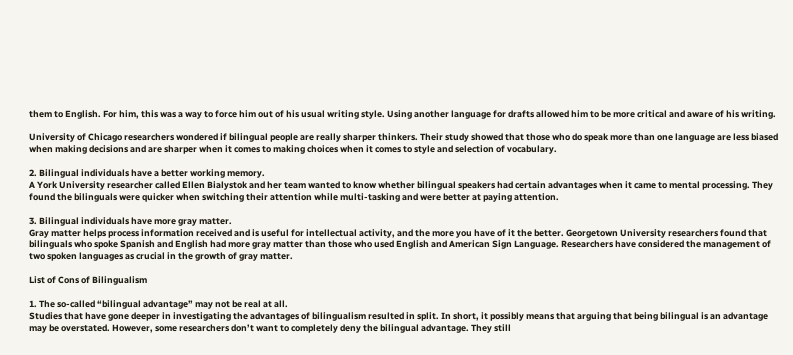them to English. For him, this was a way to force him out of his usual writing style. Using another language for drafts allowed him to be more critical and aware of his writing.

University of Chicago researchers wondered if bilingual people are really sharper thinkers. Their study showed that those who do speak more than one language are less biased when making decisions and are sharper when it comes to making choices when it comes to style and selection of vocabulary.

2. Bilingual individuals have a better working memory.
A York University researcher called Ellen Bialystok and her team wanted to know whether bilingual speakers had certain advantages when it came to mental processing. They found the bilinguals were quicker when switching their attention while multi-tasking and were better at paying attention.

3. Bilingual individuals have more gray matter.
Gray matter helps process information received and is useful for intellectual activity, and the more you have of it the better. Georgetown University researchers found that bilinguals who spoke Spanish and English had more gray matter than those who used English and American Sign Language. Researchers have considered the management of two spoken languages as crucial in the growth of gray matter.

List of Cons of Bilingualism

1. The so-called “bilingual advantage” may not be real at all.
Studies that have gone deeper in investigating the advantages of bilingualism resulted in split. In short, it possibly means that arguing that being bilingual is an advantage may be overstated. However, some researchers don’t want to completely deny the bilingual advantage. They still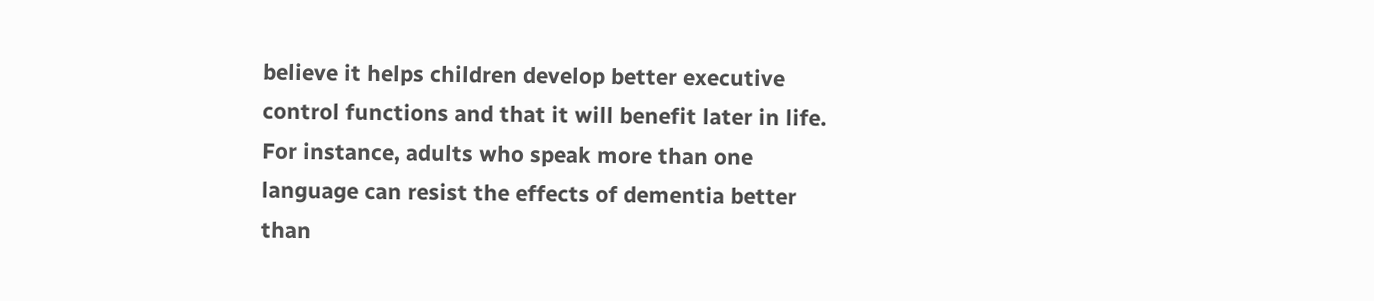believe it helps children develop better executive control functions and that it will benefit later in life. For instance, adults who speak more than one language can resist the effects of dementia better than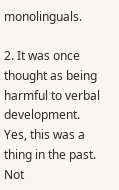monolinguals.

2. It was once thought as being harmful to verbal development.
Yes, this was a thing in the past. Not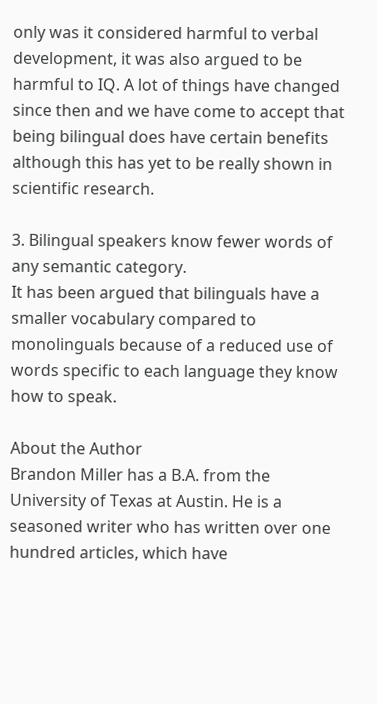only was it considered harmful to verbal development, it was also argued to be harmful to IQ. A lot of things have changed since then and we have come to accept that being bilingual does have certain benefits although this has yet to be really shown in scientific research.

3. Bilingual speakers know fewer words of any semantic category.
It has been argued that bilinguals have a smaller vocabulary compared to monolinguals because of a reduced use of words specific to each language they know how to speak.

About the Author
Brandon Miller has a B.A. from the University of Texas at Austin. He is a seasoned writer who has written over one hundred articles, which have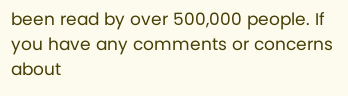been read by over 500,000 people. If you have any comments or concerns about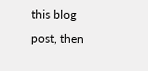this blog post, then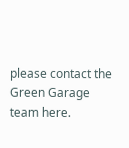please contact the Green Garage team here.